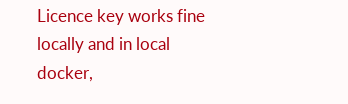Licence key works fine locally and in local docker,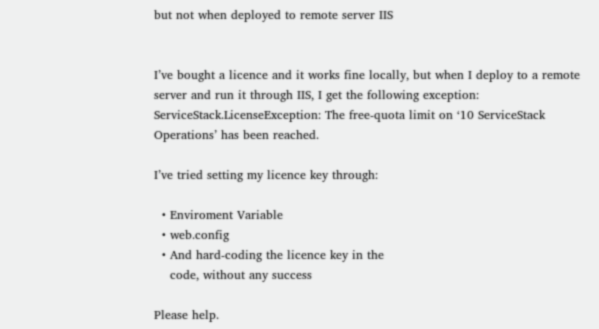but not when deployed to remote server IIS


I’ve bought a licence and it works fine locally, but when I deploy to a remote server and run it through IIS, I get the following exception:
ServiceStack.LicenseException: The free-quota limit on ‘10 ServiceStack Operations’ has been reached.

I’ve tried setting my licence key through:

  • Enviroment Variable
  • web.config
  • And hard-coding the licence key in the
    code, without any success

Please help.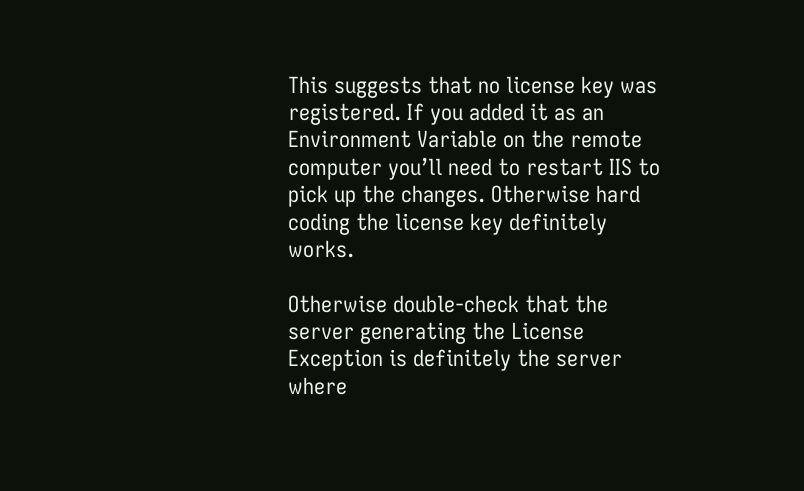This suggests that no license key was registered. If you added it as an Environment Variable on the remote computer you’ll need to restart IIS to pick up the changes. Otherwise hard coding the license key definitely works.

Otherwise double-check that the server generating the License Exception is definitely the server where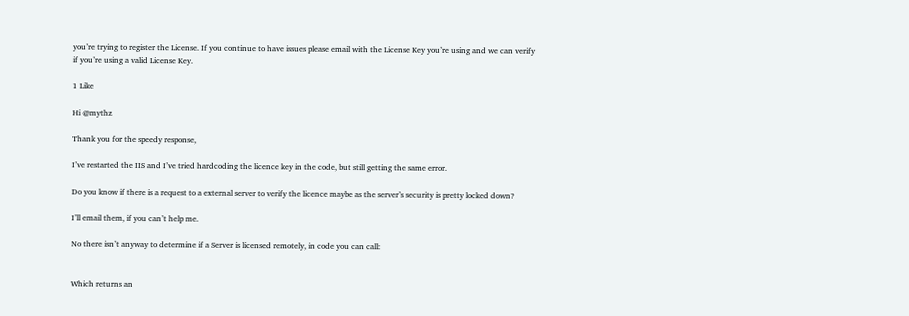you’re trying to register the License. If you continue to have issues please email with the License Key you’re using and we can verify if you’re using a valid License Key.

1 Like

Hi @mythz

Thank you for the speedy response,

I’ve restarted the IIS and I’ve tried hardcoding the licence key in the code, but still getting the same error.

Do you know if there is a request to a external server to verify the licence maybe as the server’s security is pretty locked down?

I’ll email them, if you can’t help me.

No there isn’t anyway to determine if a Server is licensed remotely, in code you can call:


Which returns an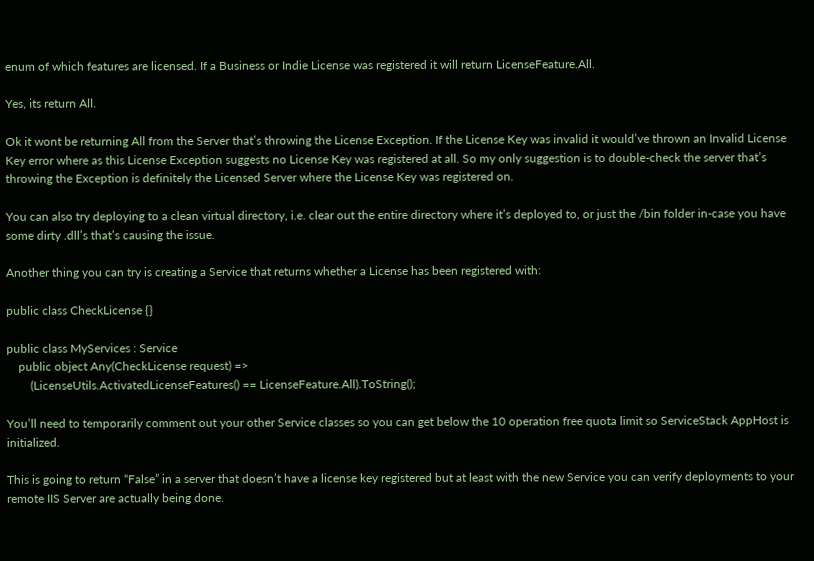enum of which features are licensed. If a Business or Indie License was registered it will return LicenseFeature.All.

Yes, its return All.

Ok it wont be returning All from the Server that’s throwing the License Exception. If the License Key was invalid it would’ve thrown an Invalid License Key error where as this License Exception suggests no License Key was registered at all. So my only suggestion is to double-check the server that’s throwing the Exception is definitely the Licensed Server where the License Key was registered on.

You can also try deploying to a clean virtual directory, i.e. clear out the entire directory where it’s deployed to, or just the /bin folder in-case you have some dirty .dll’s that’s causing the issue.

Another thing you can try is creating a Service that returns whether a License has been registered with:

public class CheckLicense {}

public class MyServices : Service
    public object Any(CheckLicense request) =>
        (LicenseUtils.ActivatedLicenseFeatures() == LicenseFeature.All).ToString();

You’ll need to temporarily comment out your other Service classes so you can get below the 10 operation free quota limit so ServiceStack AppHost is initialized.

This is going to return “False” in a server that doesn’t have a license key registered but at least with the new Service you can verify deployments to your remote IIS Server are actually being done.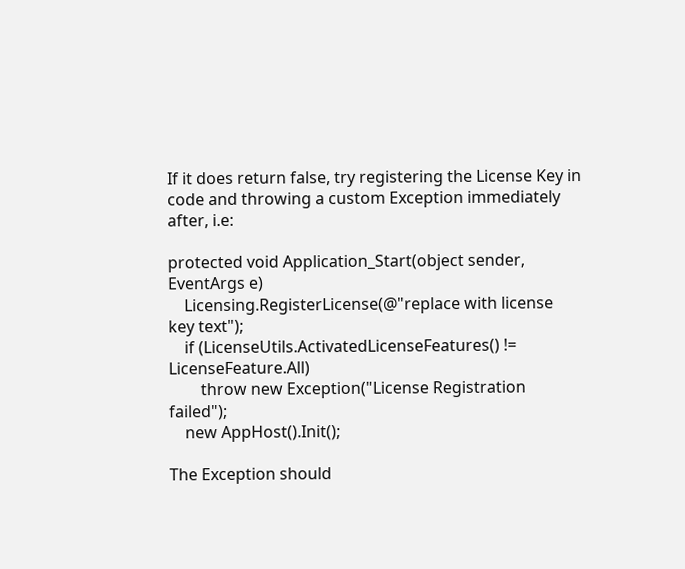If it does return false, try registering the License Key in code and throwing a custom Exception immediately after, i.e:

protected void Application_Start(object sender, EventArgs e)
    Licensing.RegisterLicense(@"replace with license key text");
    if (LicenseUtils.ActivatedLicenseFeatures() != LicenseFeature.All)
        throw new Exception("License Registration failed");
    new AppHost().Init();

The Exception should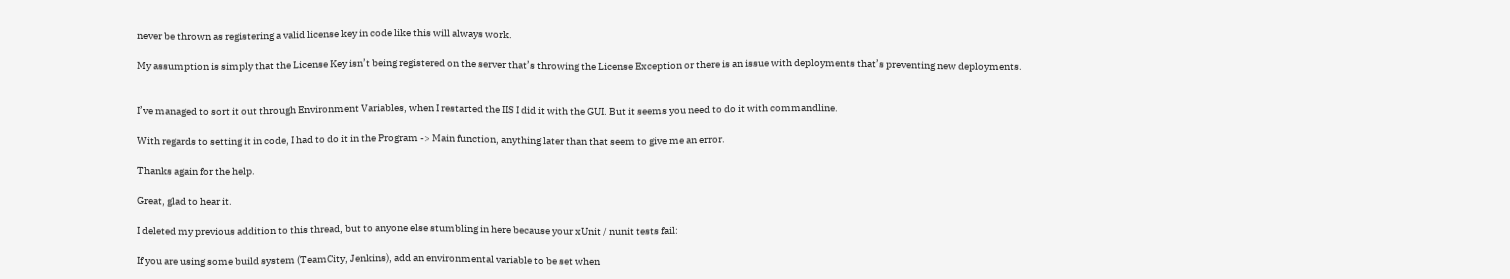never be thrown as registering a valid license key in code like this will always work.

My assumption is simply that the License Key isn’t being registered on the server that’s throwing the License Exception or there is an issue with deployments that’s preventing new deployments.


I’ve managed to sort it out through Environment Variables, when I restarted the IIS I did it with the GUI. But it seems you need to do it with commandline.

With regards to setting it in code, I had to do it in the Program -> Main function, anything later than that seem to give me an error.

Thanks again for the help.

Great, glad to hear it.

I deleted my previous addition to this thread, but to anyone else stumbling in here because your xUnit / nunit tests fail:

If you are using some build system (TeamCity, Jenkins), add an environmental variable to be set when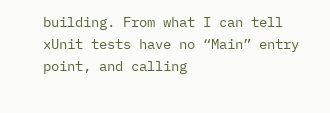building. From what I can tell xUnit tests have no “Main” entry point, and calling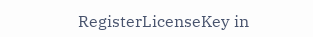RegisterLicenseKey in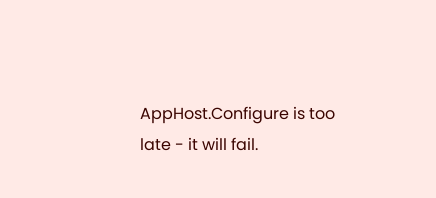AppHost.Configure is too late - it will fail.